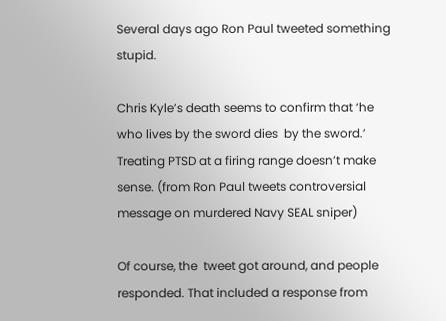Several days ago Ron Paul tweeted something stupid.

Chris Kyle’s death seems to confirm that ‘he who lives by the sword dies  by the sword.’ Treating PTSD at a firing range doesn’t make sense. (from Ron Paul tweets controversial message on murdered Navy SEAL sniper)

Of course, the  tweet got around, and people responded. That included a response from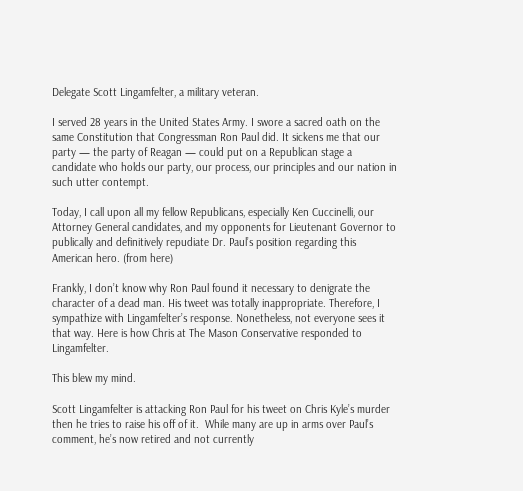Delegate Scott Lingamfelter, a military veteran.

I served 28 years in the United States Army. I swore a sacred oath on the same Constitution that Congressman Ron Paul did. It sickens me that our party — the party of Reagan — could put on a Republican stage a candidate who holds our party, our process, our principles and our nation in such utter contempt.

Today, I call upon all my fellow Republicans, especially Ken Cuccinelli, our Attorney General candidates, and my opponents for Lieutenant Governor to publically and definitively repudiate Dr. Paul’s position regarding this American hero. (from here)

Frankly, I don’t know why Ron Paul found it necessary to denigrate the character of a dead man. His tweet was totally inappropriate. Therefore, I sympathize with Lingamfelter’s response. Nonetheless, not everyone sees it that way. Here is how Chris at The Mason Conservative responded to Lingamfelter.

This blew my mind.

Scott Lingamfelter is attacking Ron Paul for his tweet on Chris Kyle’s murder then he tries to raise his off of it.  While many are up in arms over Paul’s comment, he’s now retired and not currently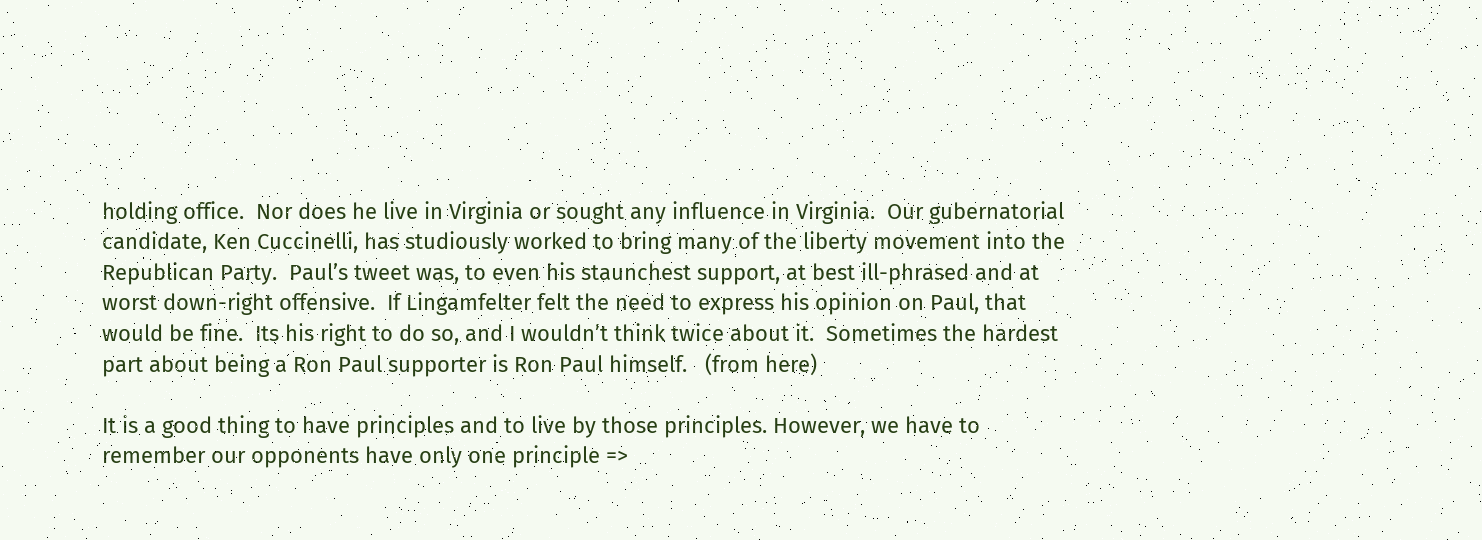holding office.  Nor does he live in Virginia or sought any influence in Virginia.  Our gubernatorial candidate, Ken Cuccinelli, has studiously worked to bring many of the liberty movement into the Republican Party.  Paul’s tweet was, to even his staunchest support, at best ill-phrased and at worst down-right offensive.  If Lingamfelter felt the need to express his opinion on Paul, that would be fine.  Its his right to do so, and I wouldn’t think twice about it.  Sometimes the hardest part about being a Ron Paul supporter is Ron Paul himself.   (from here)

It is a good thing to have principles and to live by those principles. However, we have to remember our opponents have only one principle =>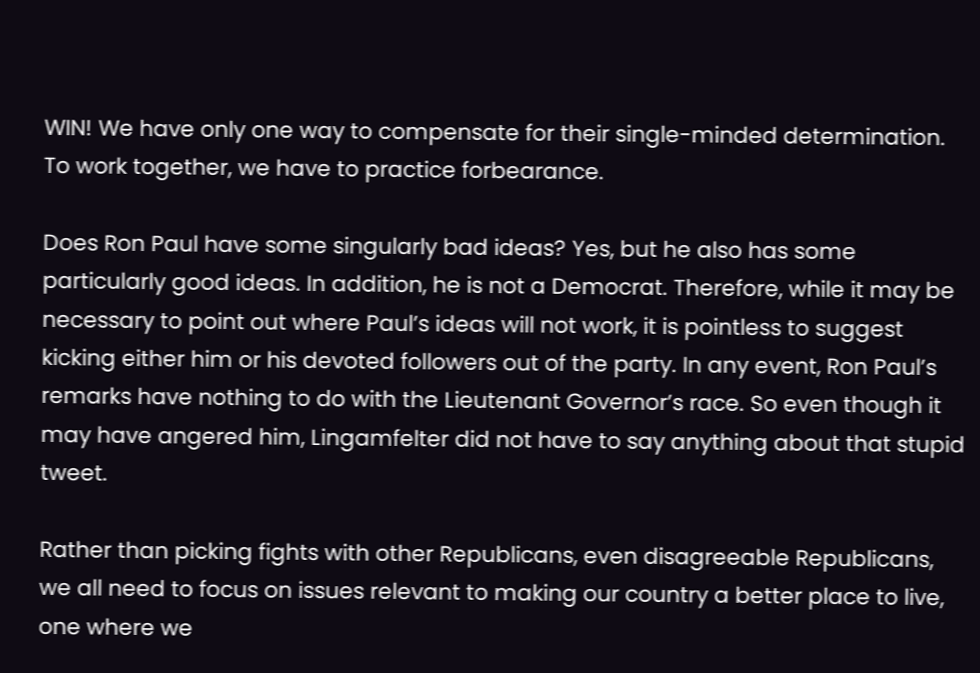WIN! We have only one way to compensate for their single-minded determination. To work together, we have to practice forbearance.

Does Ron Paul have some singularly bad ideas? Yes, but he also has some particularly good ideas. In addition, he is not a Democrat. Therefore, while it may be necessary to point out where Paul’s ideas will not work, it is pointless to suggest kicking either him or his devoted followers out of the party. In any event, Ron Paul’s remarks have nothing to do with the Lieutenant Governor’s race. So even though it may have angered him, Lingamfelter did not have to say anything about that stupid tweet.

Rather than picking fights with other Republicans, even disagreeable Republicans, we all need to focus on issues relevant to making our country a better place to live, one where we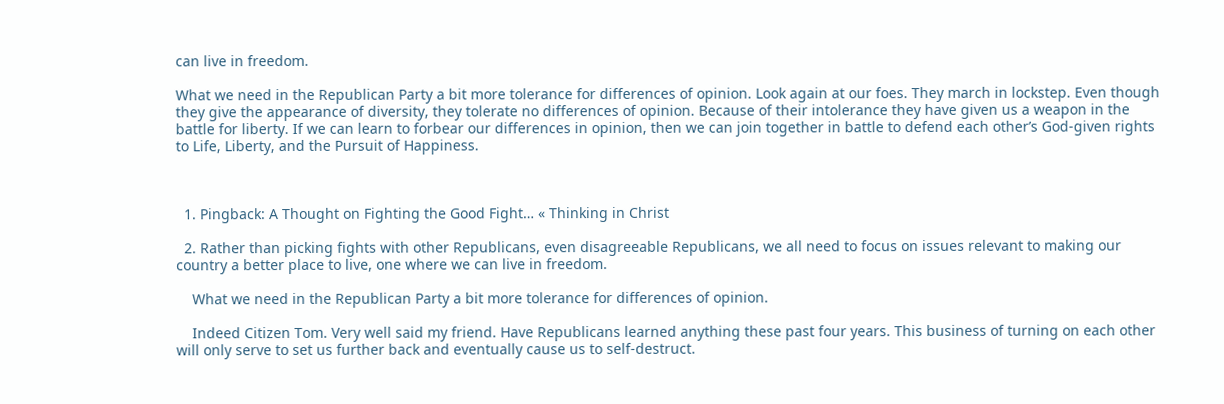can live in freedom.

What we need in the Republican Party a bit more tolerance for differences of opinion. Look again at our foes. They march in lockstep. Even though they give the appearance of diversity, they tolerate no differences of opinion. Because of their intolerance they have given us a weapon in the battle for liberty. If we can learn to forbear our differences in opinion, then we can join together in battle to defend each other’s God-given rights to Life, Liberty, and the Pursuit of Happiness.



  1. Pingback: A Thought on Fighting the Good Fight… « Thinking in Christ

  2. Rather than picking fights with other Republicans, even disagreeable Republicans, we all need to focus on issues relevant to making our country a better place to live, one where we can live in freedom.

    What we need in the Republican Party a bit more tolerance for differences of opinion.

    Indeed Citizen Tom. Very well said my friend. Have Republicans learned anything these past four years. This business of turning on each other will only serve to set us further back and eventually cause us to self-destruct.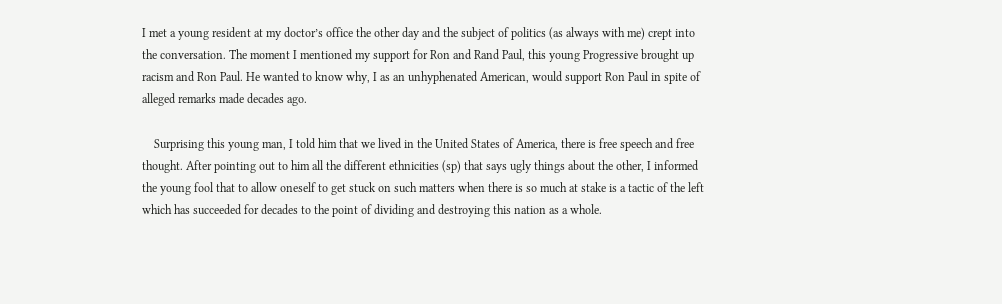I met a young resident at my doctor’s office the other day and the subject of politics (as always with me) crept into the conversation. The moment I mentioned my support for Ron and Rand Paul, this young Progressive brought up racism and Ron Paul. He wanted to know why, I as an unhyphenated American, would support Ron Paul in spite of alleged remarks made decades ago.

    Surprising this young man, I told him that we lived in the United States of America, there is free speech and free thought. After pointing out to him all the different ethnicities (sp) that says ugly things about the other, I informed the young fool that to allow oneself to get stuck on such matters when there is so much at stake is a tactic of the left which has succeeded for decades to the point of dividing and destroying this nation as a whole.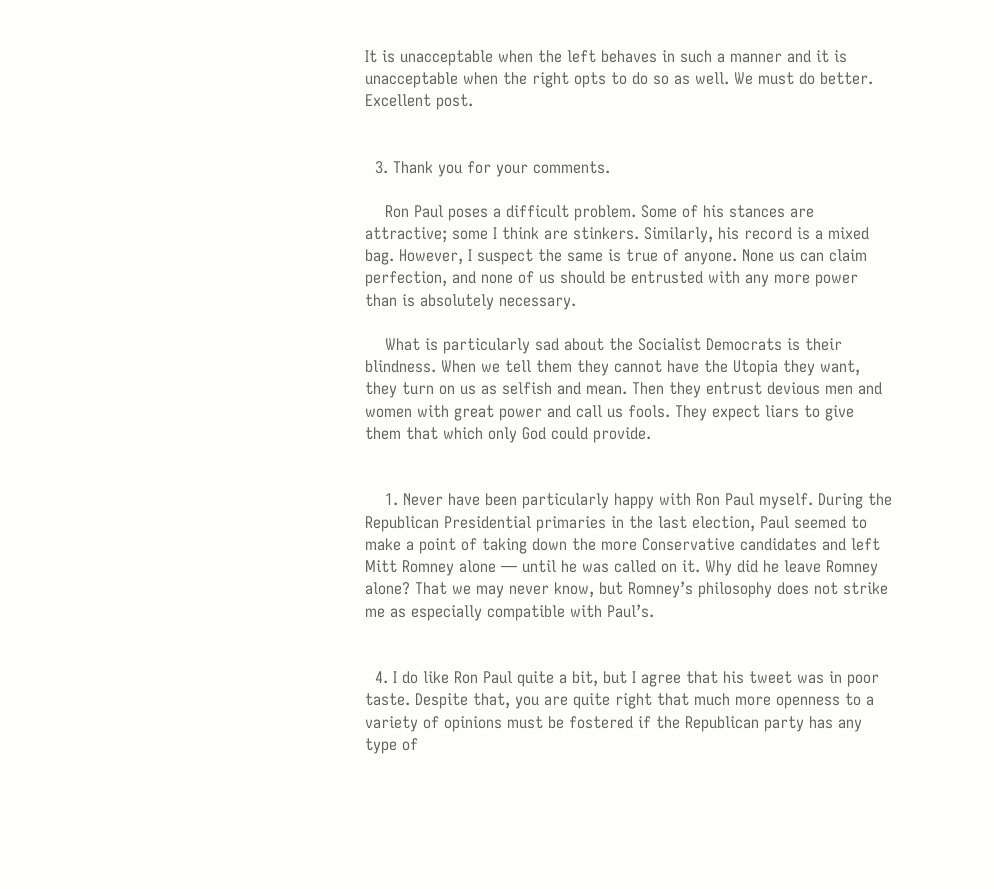It is unacceptable when the left behaves in such a manner and it is unacceptable when the right opts to do so as well. We must do better. Excellent post.


  3. Thank you for your comments.

    Ron Paul poses a difficult problem. Some of his stances are attractive; some I think are stinkers. Similarly, his record is a mixed bag. However, I suspect the same is true of anyone. None us can claim perfection, and none of us should be entrusted with any more power than is absolutely necessary.

    What is particularly sad about the Socialist Democrats is their blindness. When we tell them they cannot have the Utopia they want, they turn on us as selfish and mean. Then they entrust devious men and women with great power and call us fools. They expect liars to give them that which only God could provide.


    1. Never have been particularly happy with Ron Paul myself. During the Republican Presidential primaries in the last election, Paul seemed to make a point of taking down the more Conservative candidates and left Mitt Romney alone — until he was called on it. Why did he leave Romney alone? That we may never know, but Romney’s philosophy does not strike me as especially compatible with Paul’s.


  4. I do like Ron Paul quite a bit, but I agree that his tweet was in poor taste. Despite that, you are quite right that much more openness to a variety of opinions must be fostered if the Republican party has any type of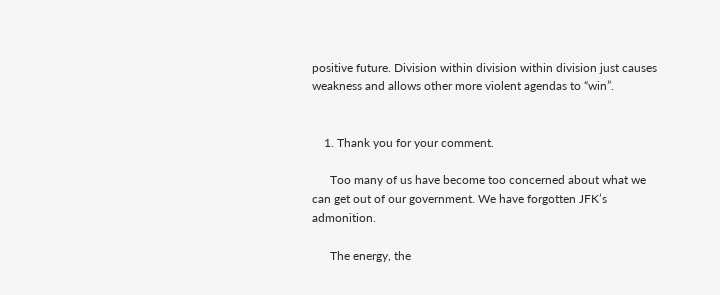positive future. Division within division within division just causes weakness and allows other more violent agendas to “win”.


    1. Thank you for your comment.

      Too many of us have become too concerned about what we can get out of our government. We have forgotten JFK’s admonition.

      The energy, the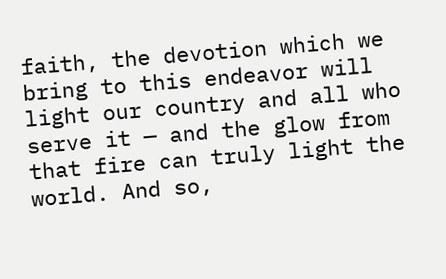faith, the devotion which we bring to this endeavor will light our country and all who serve it — and the glow from that fire can truly light the world. And so,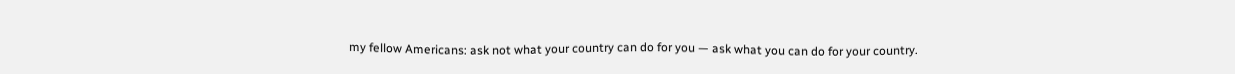my fellow Americans: ask not what your country can do for you — ask what you can do for your country.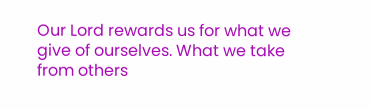Our Lord rewards us for what we give of ourselves. What we take from others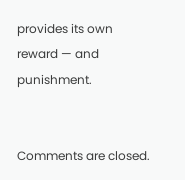provides its own reward — and punishment.


Comments are closed.